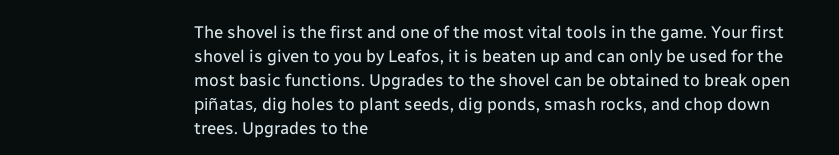The shovel is the first and one of the most vital tools in the game. Your first shovel is given to you by Leafos, it is beaten up and can only be used for the most basic functions. Upgrades to the shovel can be obtained to break open piñatas, dig holes to plant seeds, dig ponds, smash rocks, and chop down trees. Upgrades to the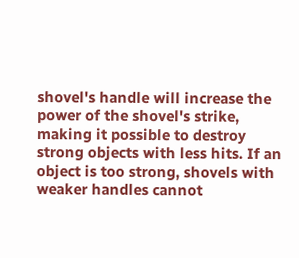shovel's handle will increase the power of the shovel's strike, making it possible to destroy strong objects with less hits. If an object is too strong, shovels with weaker handles cannot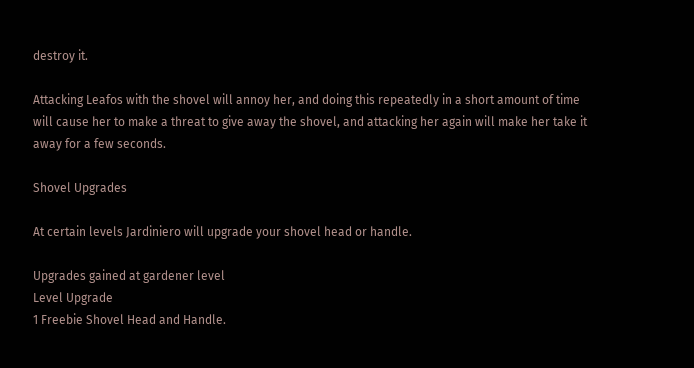destroy it.

Attacking Leafos with the shovel will annoy her, and doing this repeatedly in a short amount of time will cause her to make a threat to give away the shovel, and attacking her again will make her take it away for a few seconds.

Shovel Upgrades

At certain levels Jardiniero will upgrade your shovel head or handle.

Upgrades gained at gardener level
Level Upgrade
1 Freebie Shovel Head and Handle.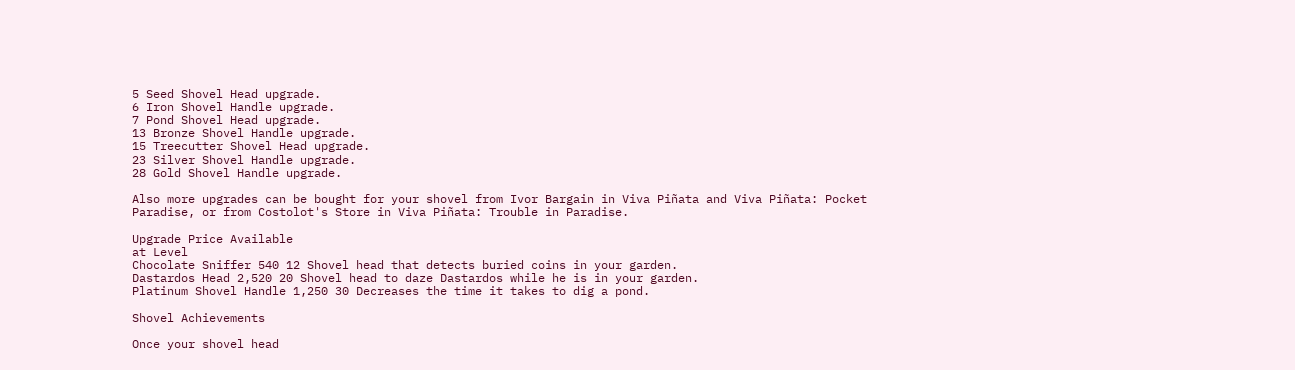5 Seed Shovel Head upgrade.
6 Iron Shovel Handle upgrade.
7 Pond Shovel Head upgrade.
13 Bronze Shovel Handle upgrade.
15 Treecutter Shovel Head upgrade.
23 Silver Shovel Handle upgrade.
28 Gold Shovel Handle upgrade.

Also more upgrades can be bought for your shovel from Ivor Bargain in Viva Piñata and Viva Piñata: Pocket Paradise, or from Costolot's Store in Viva Piñata: Trouble in Paradise.

Upgrade Price Available
at Level
Chocolate Sniffer 540 12 Shovel head that detects buried coins in your garden.
Dastardos Head 2,520 20 Shovel head to daze Dastardos while he is in your garden.
Platinum Shovel Handle 1,250 30 Decreases the time it takes to dig a pond.

Shovel Achievements

Once your shovel head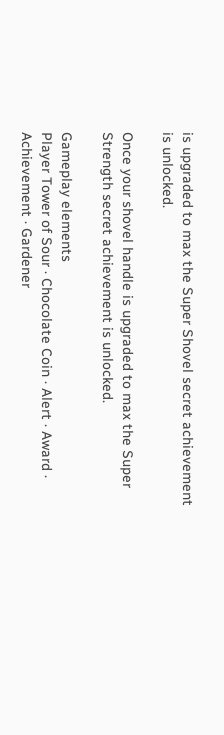is upgraded to max the Super Shovel secret achievement is unlocked.

Once your shovel handle is upgraded to max the Super Strength secret achievement is unlocked.

Gameplay elements
Player Tower of Sour · Chocolate Coin · Alert · Award · Achievement · Gardener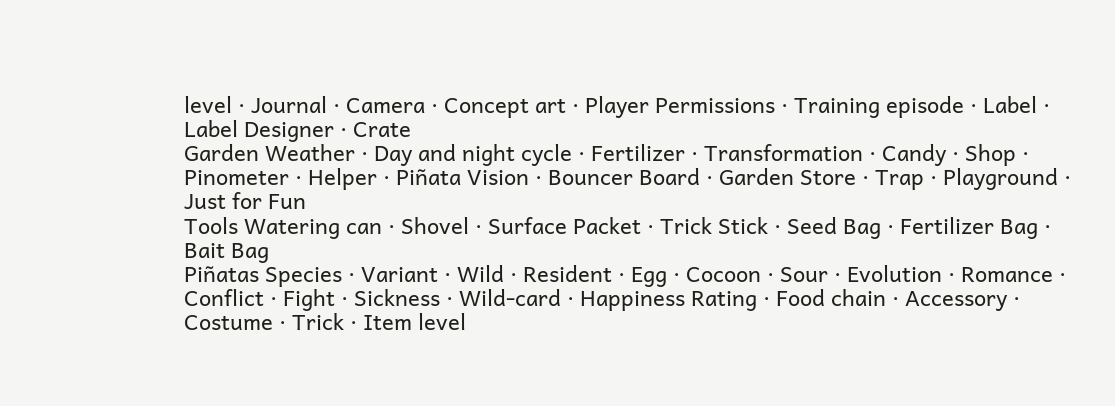level · Journal · Camera · Concept art · Player Permissions · Training episode · Label · Label Designer · Crate
Garden Weather · Day and night cycle · Fertilizer · Transformation · Candy · Shop · Pinometer · Helper · Piñata Vision · Bouncer Board · Garden Store · Trap · Playground · Just for Fun
Tools Watering can · Shovel · Surface Packet · Trick Stick · Seed Bag · Fertilizer Bag · Bait Bag
Piñatas Species · Variant · Wild · Resident · Egg · Cocoon · Sour · Evolution · Romance · Conflict · Fight · Sickness · Wild-card · Happiness Rating · Food chain · Accessory · Costume · Trick · Item level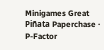Minigames Great Piñata Paperchase · P-Factor